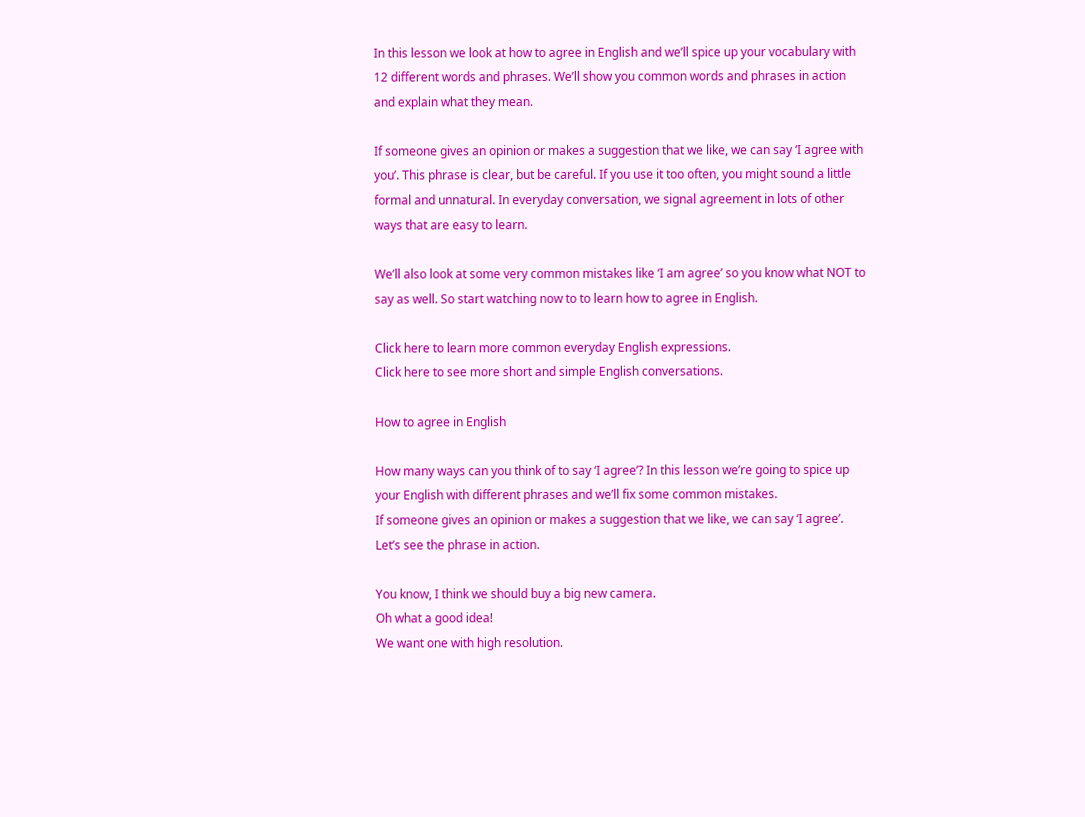In this lesson we look at how to agree in English and we’ll spice up your vocabulary with 12 different words and phrases. We’ll show you common words and phrases in action and explain what they mean.

If someone gives an opinion or makes a suggestion that we like, we can say ‘I agree with you’. This phrase is clear, but be careful. If you use it too often, you might sound a little formal and unnatural. In everyday conversation, we signal agreement in lots of other ways that are easy to learn.

We’ll also look at some very common mistakes like ‘I am agree’ so you know what NOT to say as well. So start watching now to to learn how to agree in English.

Click here to learn more common everyday English expressions.
Click here to see more short and simple English conversations.

How to agree in English

How many ways can you think of to say ‘I agree’? In this lesson we’re going to spice up your English with different phrases and we’ll fix some common mistakes.
If someone gives an opinion or makes a suggestion that we like, we can say ‘I agree’. Let’s see the phrase in action.

You know, I think we should buy a big new camera.
Oh what a good idea!
We want one with high resolution.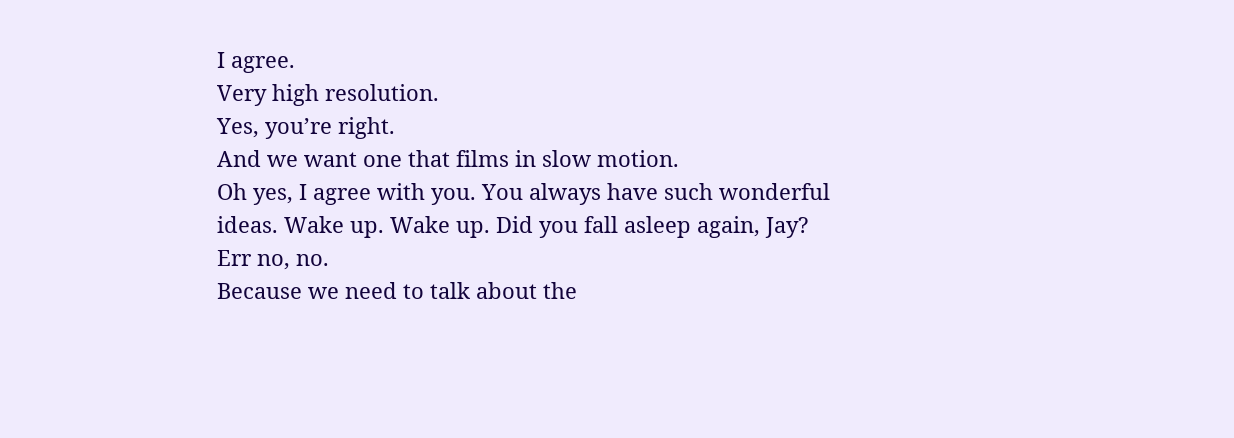I agree.
Very high resolution.
Yes, you’re right.
And we want one that films in slow motion.
Oh yes, I agree with you. You always have such wonderful ideas. Wake up. Wake up. Did you fall asleep again, Jay?
Err no, no.
Because we need to talk about the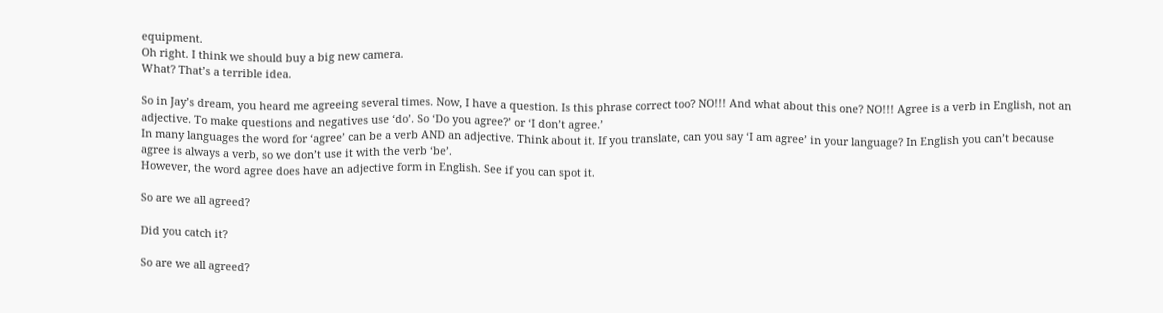equipment.
Oh right. I think we should buy a big new camera.
What? That’s a terrible idea.

So in Jay’s dream, you heard me agreeing several times. Now, I have a question. Is this phrase correct too? NO!!! And what about this one? NO!!! Agree is a verb in English, not an adjective. To make questions and negatives use ‘do’. So ‘Do you agree?’ or ‘I don’t agree.’
In many languages the word for ‘agree’ can be a verb AND an adjective. Think about it. If you translate, can you say ‘I am agree’ in your language? In English you can’t because agree is always a verb, so we don’t use it with the verb ‘be’.
However, the word agree does have an adjective form in English. See if you can spot it.

So are we all agreed?

Did you catch it?

So are we all agreed?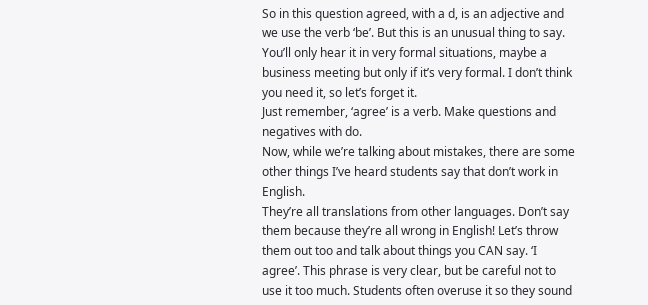So in this question agreed, with a d, is an adjective and we use the verb ‘be’. But this is an unusual thing to say. You’ll only hear it in very formal situations, maybe a business meeting but only if it’s very formal. I don’t think you need it, so let’s forget it.
Just remember, ‘agree’ is a verb. Make questions and negatives with do.
Now, while we’re talking about mistakes, there are some other things I’ve heard students say that don’t work in English.
They’re all translations from other languages. Don’t say them because they’re all wrong in English! Let’s throw them out too and talk about things you CAN say. ‘I agree’. This phrase is very clear, but be careful not to use it too much. Students often overuse it so they sound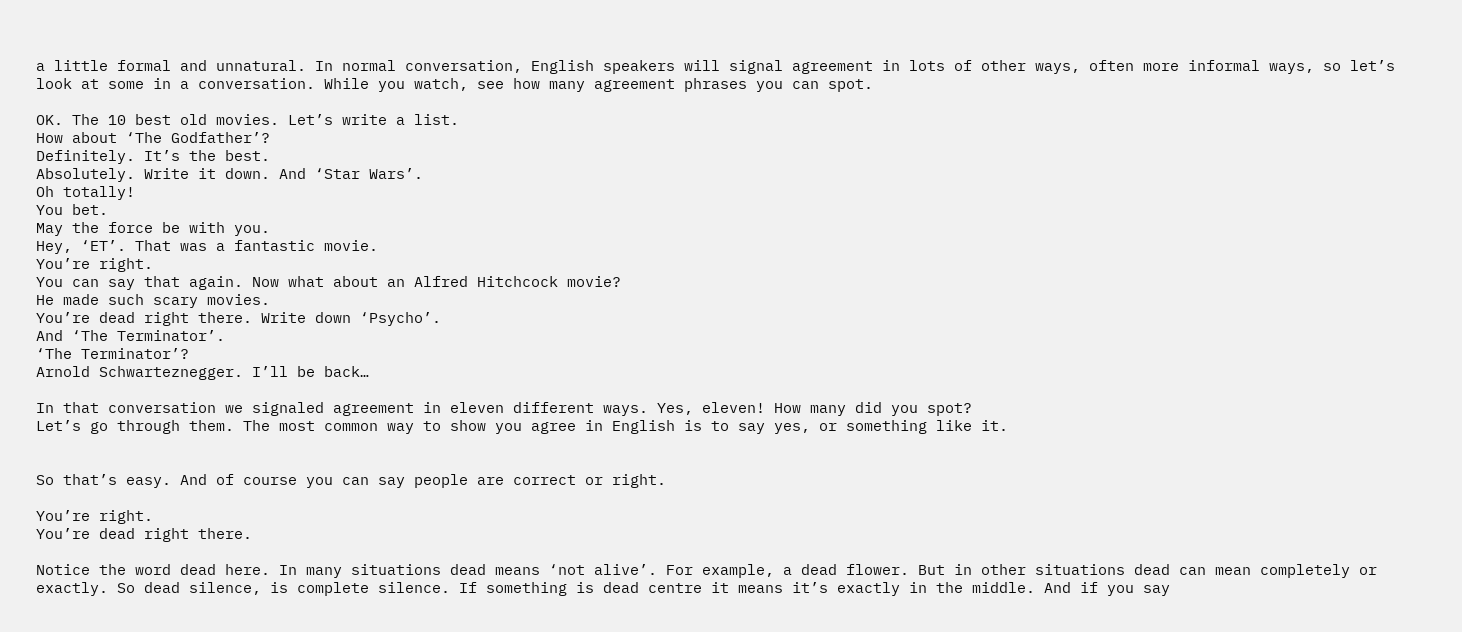a little formal and unnatural. In normal conversation, English speakers will signal agreement in lots of other ways, often more informal ways, so let’s look at some in a conversation. While you watch, see how many agreement phrases you can spot.

OK. The 10 best old movies. Let’s write a list.
How about ‘The Godfather’?
Definitely. It’s the best.
Absolutely. Write it down. And ‘Star Wars’.
Oh totally!
You bet.
May the force be with you.
Hey, ‘ET’. That was a fantastic movie.
You’re right.
You can say that again. Now what about an Alfred Hitchcock movie?
He made such scary movies.
You’re dead right there. Write down ‘Psycho’.
And ‘The Terminator’.
‘The Terminator’?
Arnold Schwarteznegger. I’ll be back…

In that conversation we signaled agreement in eleven different ways. Yes, eleven! How many did you spot?
Let’s go through them. The most common way to show you agree in English is to say yes, or something like it.


So that’s easy. And of course you can say people are correct or right.

You’re right.
You’re dead right there.

Notice the word dead here. In many situations dead means ‘not alive’. For example, a dead flower. But in other situations dead can mean completely or exactly. So dead silence, is complete silence. If something is dead centre it means it’s exactly in the middle. And if you say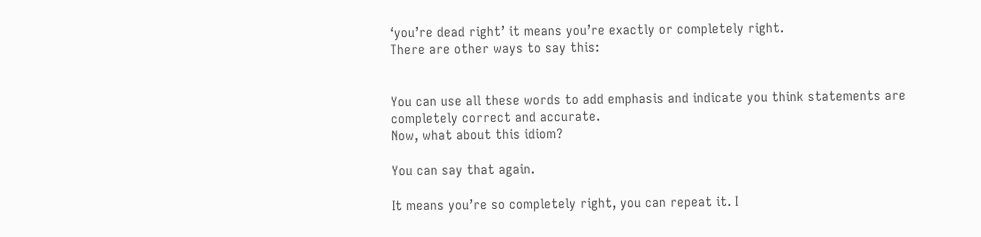‘you’re dead right’ it means you’re exactly or completely right.
There are other ways to say this:


You can use all these words to add emphasis and indicate you think statements are completely correct and accurate.
Now, what about this idiom?

You can say that again.

It means you’re so completely right, you can repeat it. I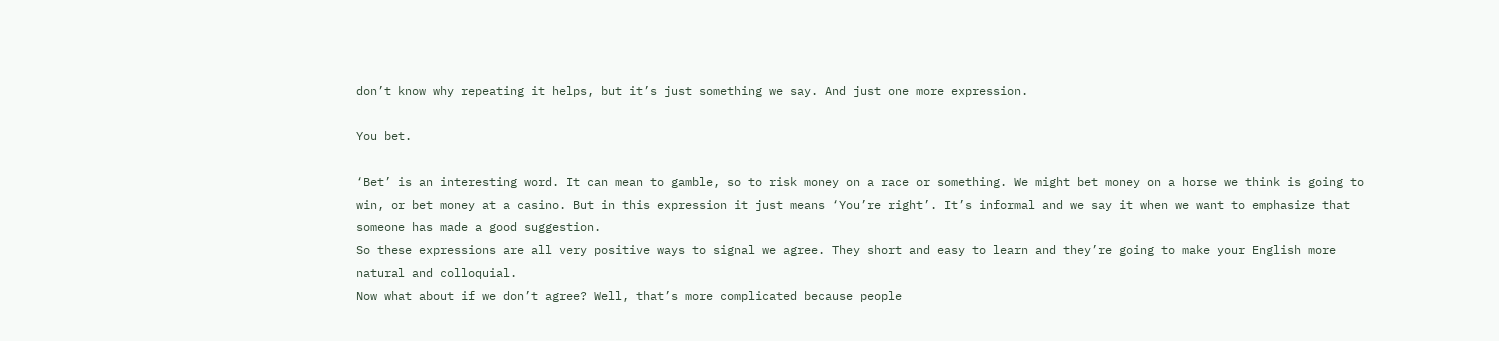don’t know why repeating it helps, but it’s just something we say. And just one more expression.

You bet.

‘Bet’ is an interesting word. It can mean to gamble, so to risk money on a race or something. We might bet money on a horse we think is going to win, or bet money at a casino. But in this expression it just means ‘You’re right’. It’s informal and we say it when we want to emphasize that someone has made a good suggestion.
So these expressions are all very positive ways to signal we agree. They short and easy to learn and they’re going to make your English more natural and colloquial.
Now what about if we don’t agree? Well, that’s more complicated because people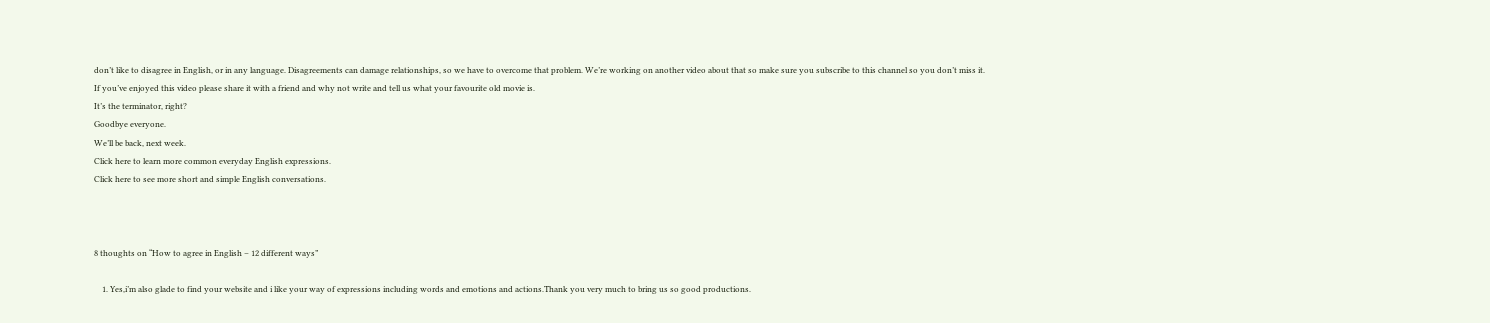don’t like to disagree in English, or in any language. Disagreements can damage relationships, so we have to overcome that problem. We’re working on another video about that so make sure you subscribe to this channel so you don’t miss it.
If you’ve enjoyed this video please share it with a friend and why not write and tell us what your favourite old movie is.
It’s the terminator, right?
Goodbye everyone.
We’ll be back, next week.
Click here to learn more common everyday English expressions.
Click here to see more short and simple English conversations.



8 thoughts on “How to agree in English – 12 different ways”

    1. Yes,i’m also glade to find your website and i like your way of expressions including words and emotions and actions.Thank you very much to bring us so good productions.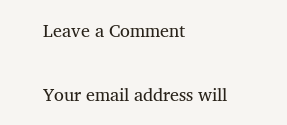Leave a Comment

Your email address will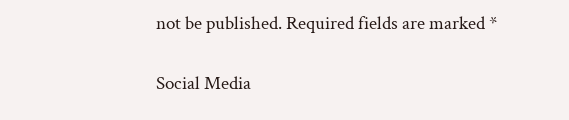not be published. Required fields are marked *

Social Media